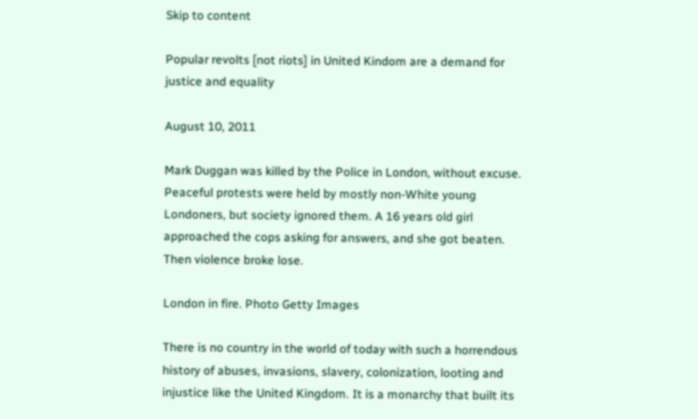Skip to content

Popular revolts [not riots] in United Kindom are a demand for justice and equality

August 10, 2011

Mark Duggan was killed by the Police in London, without excuse. Peaceful protests were held by mostly non-White young Londoners, but society ignored them. A 16 years old girl approached the cops asking for answers, and she got beaten. Then violence broke lose.

London in fire. Photo Getty Images

There is no country in the world of today with such a horrendous history of abuses, invasions, slavery, colonization, looting and injustice like the United Kingdom. It is a monarchy that built its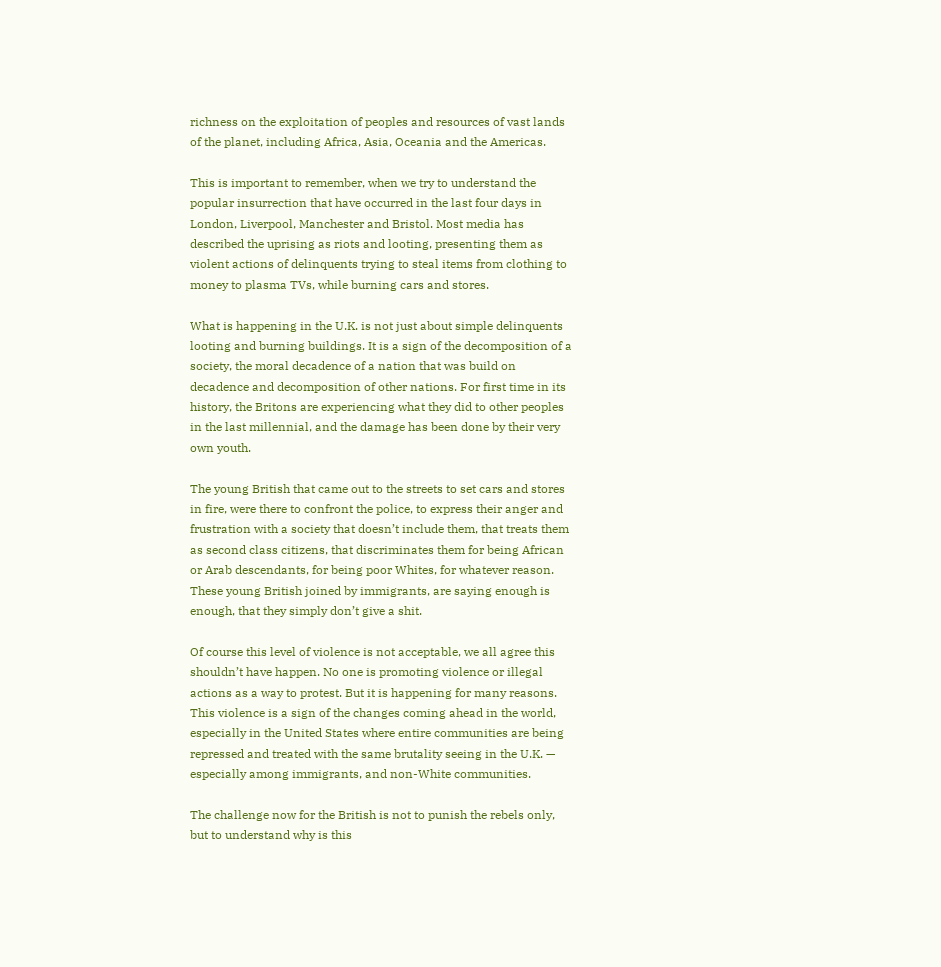richness on the exploitation of peoples and resources of vast lands of the planet, including Africa, Asia, Oceania and the Americas.

This is important to remember, when we try to understand the popular insurrection that have occurred in the last four days in London, Liverpool, Manchester and Bristol. Most media has described the uprising as riots and looting, presenting them as violent actions of delinquents trying to steal items from clothing to money to plasma TVs, while burning cars and stores.

What is happening in the U.K. is not just about simple delinquents looting and burning buildings. It is a sign of the decomposition of a society, the moral decadence of a nation that was build on decadence and decomposition of other nations. For first time in its history, the Britons are experiencing what they did to other peoples in the last millennial, and the damage has been done by their very own youth.

The young British that came out to the streets to set cars and stores in fire, were there to confront the police, to express their anger and frustration with a society that doesn’t include them, that treats them as second class citizens, that discriminates them for being African or Arab descendants, for being poor Whites, for whatever reason. These young British joined by immigrants, are saying enough is enough, that they simply don’t give a shit.

Of course this level of violence is not acceptable, we all agree this shouldn’t have happen. No one is promoting violence or illegal actions as a way to protest. But it is happening for many reasons. This violence is a sign of the changes coming ahead in the world, especially in the United States where entire communities are being repressed and treated with the same brutality seeing in the U.K. — especially among immigrants, and non-White communities.

The challenge now for the British is not to punish the rebels only, but to understand why is this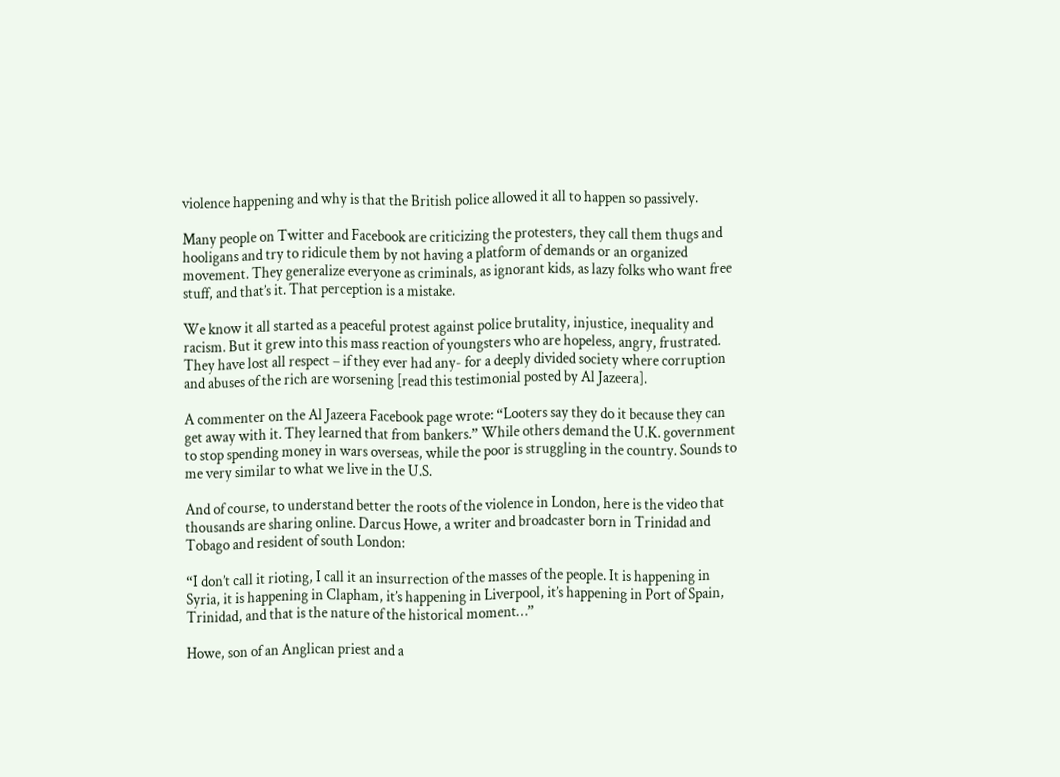violence happening and why is that the British police allowed it all to happen so passively.

Many people on Twitter and Facebook are criticizing the protesters, they call them thugs and hooligans and try to ridicule them by not having a platform of demands or an organized movement. They generalize everyone as criminals, as ignorant kids, as lazy folks who want free stuff, and that’s it. That perception is a mistake.

We know it all started as a peaceful protest against police brutality, injustice, inequality and racism. But it grew into this mass reaction of youngsters who are hopeless, angry, frustrated. They have lost all respect – if they ever had any- for a deeply divided society where corruption and abuses of the rich are worsening [read this testimonial posted by Al Jazeera].

A commenter on the Al Jazeera Facebook page wrote: “Looters say they do it because they can get away with it. They learned that from bankers.” While others demand the U.K. government to stop spending money in wars overseas, while the poor is struggling in the country. Sounds to me very similar to what we live in the U.S.

And of course, to understand better the roots of the violence in London, here is the video that thousands are sharing online. Darcus Howe, a writer and broadcaster born in Trinidad and Tobago and resident of south London:

“I don’t call it rioting, I call it an insurrection of the masses of the people. It is happening in Syria, it is happening in Clapham, it’s happening in Liverpool, it’s happening in Port of Spain, Trinidad, and that is the nature of the historical moment…”

Howe, son of an Anglican priest and a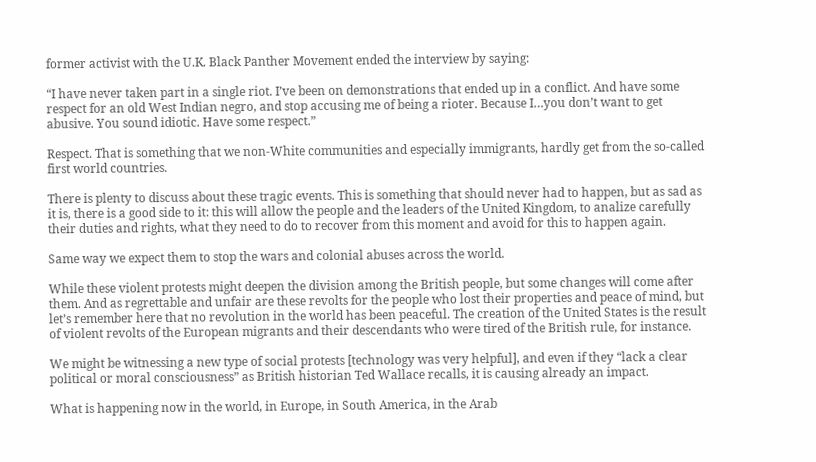former activist with the U.K. Black Panther Movement ended the interview by saying:

“I have never taken part in a single riot. I’ve been on demonstrations that ended up in a conflict. And have some respect for an old West Indian negro, and stop accusing me of being a rioter. Because I…you don’t want to get abusive. You sound idiotic. Have some respect.”

Respect. That is something that we non-White communities and especially immigrants, hardly get from the so-called first world countries.

There is plenty to discuss about these tragic events. This is something that should never had to happen, but as sad as it is, there is a good side to it: this will allow the people and the leaders of the United Kingdom, to analize carefully their duties and rights, what they need to do to recover from this moment and avoid for this to happen again.

Same way we expect them to stop the wars and colonial abuses across the world.

While these violent protests might deepen the division among the British people, but some changes will come after them. And as regrettable and unfair are these revolts for the people who lost their properties and peace of mind, but let’s remember here that no revolution in the world has been peaceful. The creation of the United States is the result of violent revolts of the European migrants and their descendants who were tired of the British rule, for instance.

We might be witnessing a new type of social protests [technology was very helpful], and even if they “lack a clear political or moral consciousness” as British historian Ted Wallace recalls, it is causing already an impact.

What is happening now in the world, in Europe, in South America, in the Arab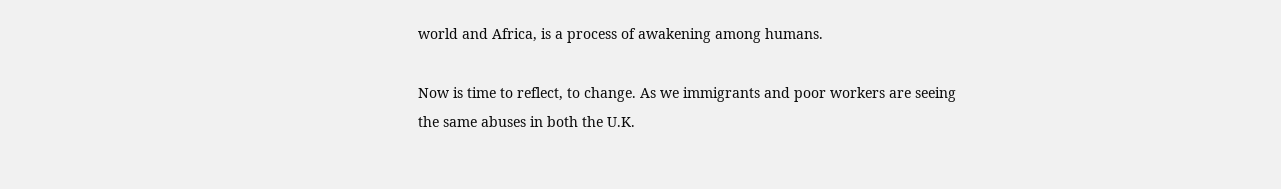world and Africa, is a process of awakening among humans.

Now is time to reflect, to change. As we immigrants and poor workers are seeing the same abuses in both the U.K.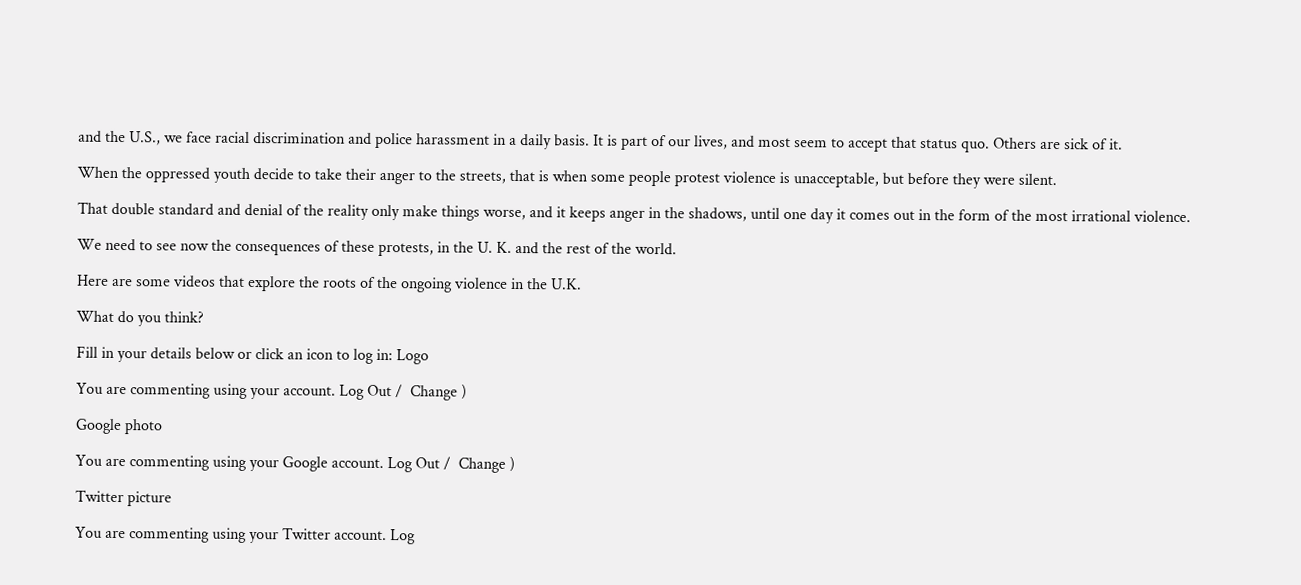and the U.S., we face racial discrimination and police harassment in a daily basis. It is part of our lives, and most seem to accept that status quo. Others are sick of it.

When the oppressed youth decide to take their anger to the streets, that is when some people protest violence is unacceptable, but before they were silent.

That double standard and denial of the reality only make things worse, and it keeps anger in the shadows, until one day it comes out in the form of the most irrational violence.

We need to see now the consequences of these protests, in the U. K. and the rest of the world.

Here are some videos that explore the roots of the ongoing violence in the U.K.

What do you think?

Fill in your details below or click an icon to log in: Logo

You are commenting using your account. Log Out /  Change )

Google photo

You are commenting using your Google account. Log Out /  Change )

Twitter picture

You are commenting using your Twitter account. Log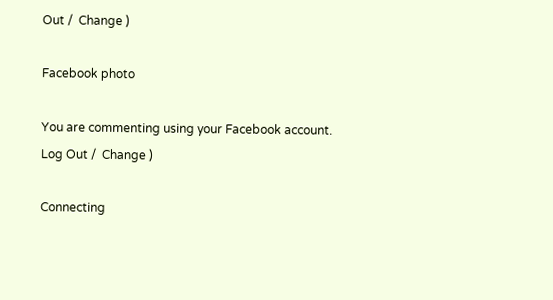Out /  Change )

Facebook photo

You are commenting using your Facebook account. Log Out /  Change )

Connecting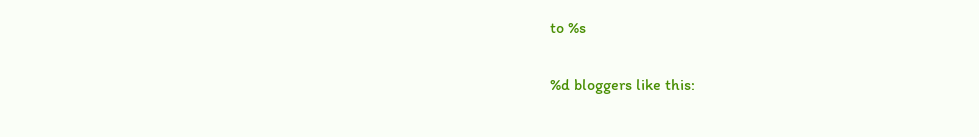to %s

%d bloggers like this: